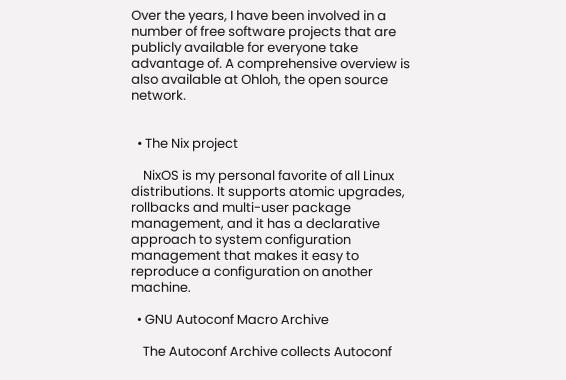Over the years, I have been involved in a number of free software projects that are publicly available for everyone take advantage of. A comprehensive overview is also available at Ohloh, the open source network.


  • The Nix project

    NixOS is my personal favorite of all Linux distributions. It supports atomic upgrades, rollbacks and multi-user package management, and it has a declarative approach to system configuration management that makes it easy to reproduce a configuration on another machine.

  • GNU Autoconf Macro Archive

    The Autoconf Archive collects Autoconf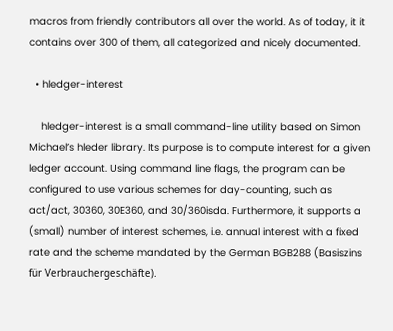macros from friendly contributors all over the world. As of today, it it contains over 300 of them, all categorized and nicely documented.

  • hledger-interest

    hledger-interest is a small command-line utility based on Simon Michael’s hleder library. Its purpose is to compute interest for a given ledger account. Using command line flags, the program can be configured to use various schemes for day-counting, such as act/act, 30360, 30E360, and 30/360isda. Furthermore, it supports a (small) number of interest schemes, i.e. annual interest with a fixed rate and the scheme mandated by the German BGB288 (Basiszins für Verbrauchergeschäfte).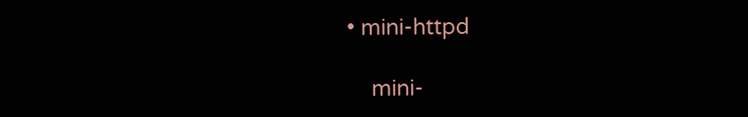• mini-httpd

    mini-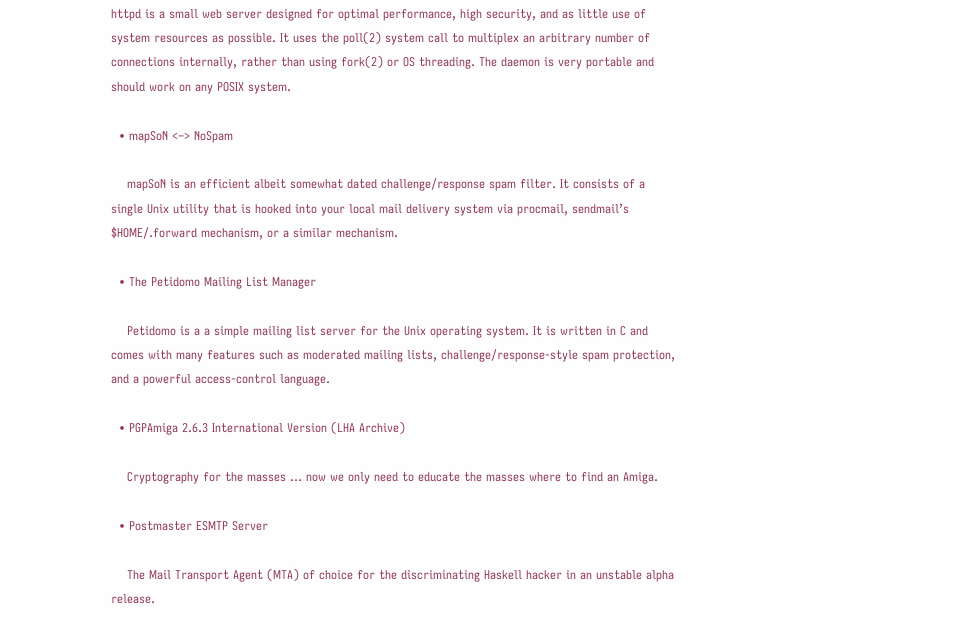httpd is a small web server designed for optimal performance, high security, and as little use of system resources as possible. It uses the poll(2) system call to multiplex an arbitrary number of connections internally, rather than using fork(2) or OS threading. The daemon is very portable and should work on any POSIX system.

  • mapSoN <–> NoSpam

    mapSoN is an efficient albeit somewhat dated challenge/response spam filter. It consists of a single Unix utility that is hooked into your local mail delivery system via procmail, sendmail’s $HOME/.forward mechanism, or a similar mechanism.

  • The Petidomo Mailing List Manager

    Petidomo is a a simple mailing list server for the Unix operating system. It is written in C and comes with many features such as moderated mailing lists, challenge/response-style spam protection, and a powerful access-control language.

  • PGPAmiga 2.6.3 International Version (LHA Archive)

    Cryptography for the masses … now we only need to educate the masses where to find an Amiga.

  • Postmaster ESMTP Server

    The Mail Transport Agent (MTA) of choice for the discriminating Haskell hacker in an unstable alpha release.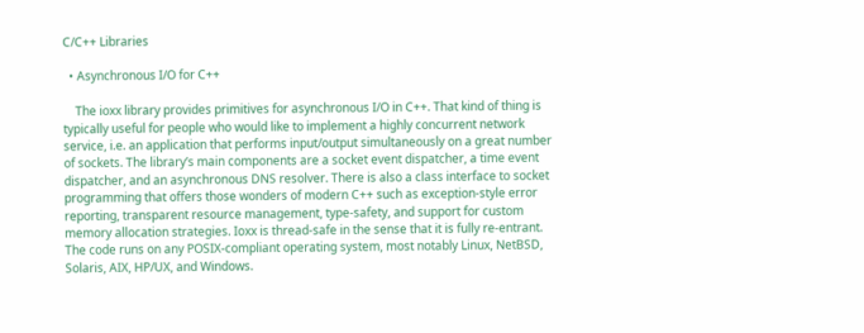C/C++ Libraries

  • Asynchronous I/O for C++

    The ioxx library provides primitives for asynchronous I/O in C++. That kind of thing is typically useful for people who would like to implement a highly concurrent network service, i.e. an application that performs input/output simultaneously on a great number of sockets. The library’s main components are a socket event dispatcher, a time event dispatcher, and an asynchronous DNS resolver. There is also a class interface to socket programming that offers those wonders of modern C++ such as exception-style error reporting, transparent resource management, type-safety, and support for custom memory allocation strategies. Ioxx is thread-safe in the sense that it is fully re-entrant. The code runs on any POSIX-compliant operating system, most notably Linux, NetBSD, Solaris, AIX, HP/UX, and Windows.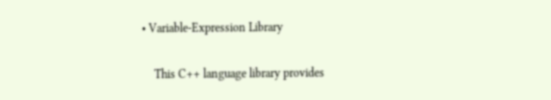• Variable-Expression Library

    This C++ language library provides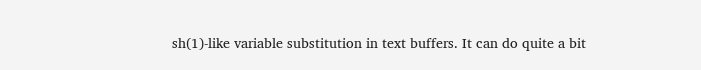sh(1)-like variable substitution in text buffers. It can do quite a bit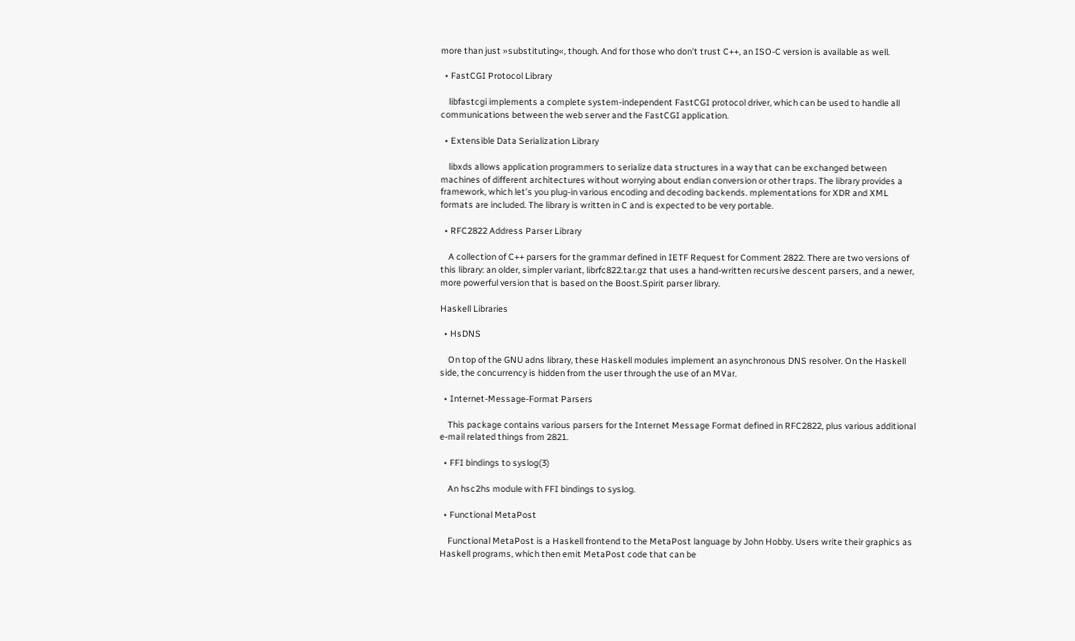more than just »substituting«, though. And for those who don’t trust C++, an ISO-C version is available as well.

  • FastCGI Protocol Library

    libfastcgi implements a complete system-independent FastCGI protocol driver, which can be used to handle all communications between the web server and the FastCGI application.

  • Extensible Data Serialization Library

    libxds allows application programmers to serialize data structures in a way that can be exchanged between machines of different architectures without worrying about endian conversion or other traps. The library provides a framework, which let’s you plug-in various encoding and decoding backends. mplementations for XDR and XML formats are included. The library is written in C and is expected to be very portable.

  • RFC2822 Address Parser Library

    A collection of C++ parsers for the grammar defined in IETF Request for Comment 2822. There are two versions of this library: an older, simpler variant, librfc822.tar.gz that uses a hand-written recursive descent parsers, and a newer, more powerful version that is based on the Boost.Spirit parser library.

Haskell Libraries

  • HsDNS

    On top of the GNU adns library, these Haskell modules implement an asynchronous DNS resolver. On the Haskell side, the concurrency is hidden from the user through the use of an MVar.

  • Internet-Message-Format Parsers

    This package contains various parsers for the Internet Message Format defined in RFC2822, plus various additional e-mail related things from 2821.

  • FFI bindings to syslog(3)

    An hsc2hs module with FFI bindings to syslog.

  • Functional MetaPost

    Functional MetaPost is a Haskell frontend to the MetaPost language by John Hobby. Users write their graphics as Haskell programs, which then emit MetaPost code that can be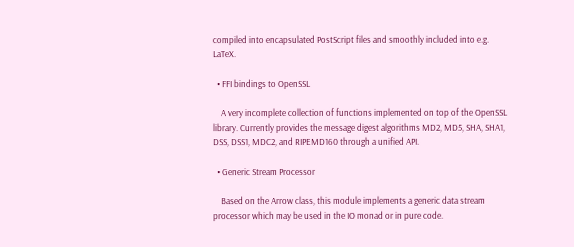compiled into encapsulated PostScript files and smoothly included into e.g. LaTeX.

  • FFI bindings to OpenSSL

    A very incomplete collection of functions implemented on top of the OpenSSL library. Currently provides the message digest algorithms MD2, MD5, SHA, SHA1, DSS, DSS1, MDC2, and RIPEMD160 through a unified API.

  • Generic Stream Processor

    Based on the Arrow class, this module implements a generic data stream processor which may be used in the IO monad or in pure code.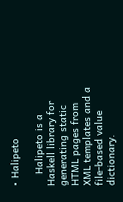• Halipeto

    Halipeto is a Haskell library for generating static HTML pages from XML templates and a file-based value dictionary.